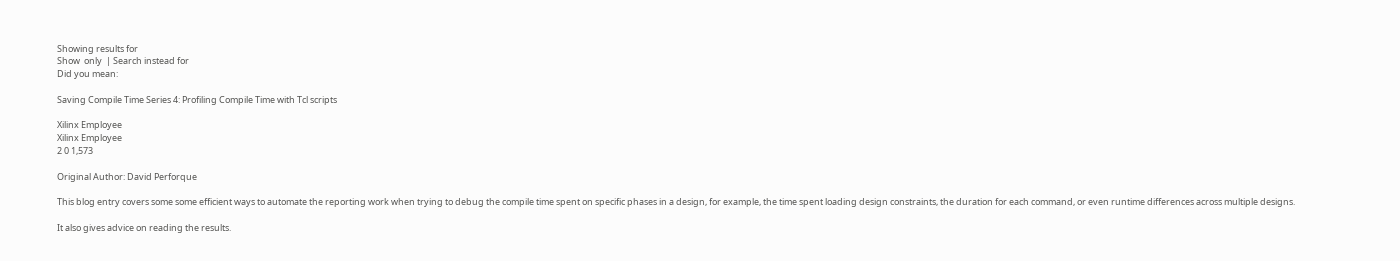Showing results for
Show  only  | Search instead for
Did you mean:

Saving Compile Time Series 4: Profiling Compile Time with Tcl scripts

Xilinx Employee
Xilinx Employee
2 0 1,573

Original Author: David Perforque

This blog entry covers some some efficient ways to automate the reporting work when trying to debug the compile time spent on specific phases in a design, for example, the time spent loading design constraints, the duration for each command, or even runtime differences across multiple designs.

It also gives advice on reading the results.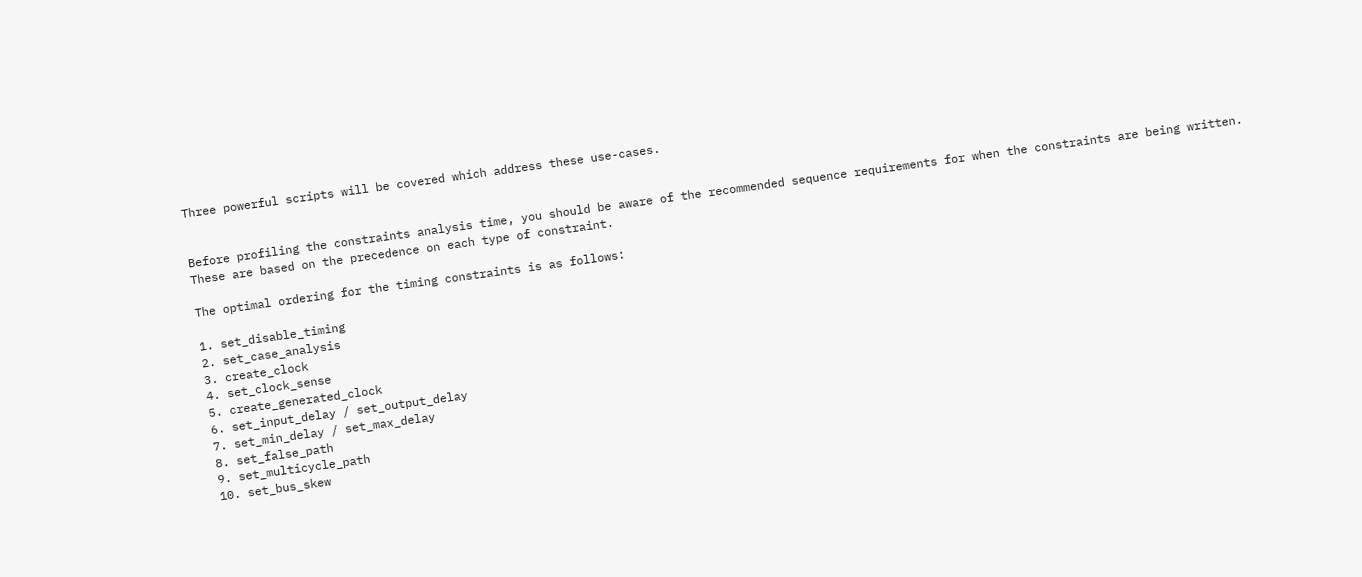Three powerful scripts will be covered which address these use-cases.


Before profiling the constraints analysis time, you should be aware of the recommended sequence requirements for when the constraints are being written. These are based on the precedence on each type of constraint.

The optimal ordering for the timing constraints is as follows:

1. set_disable_timing
2. set_case_analysis
3. create_clock
4. set_clock_sense
5. create_generated_clock
6. set_input_delay / set_output_delay
7. set_min_delay / set_max_delay
8. set_false_path
9. set_multicycle_path
10. set_bus_skew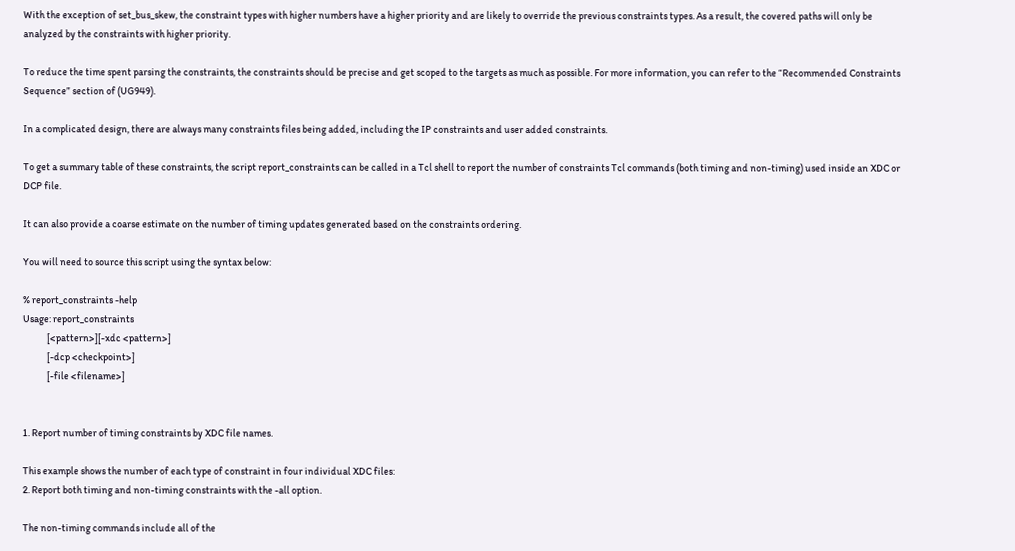With the exception of set_bus_skew, the constraint types with higher numbers have a higher priority and are likely to override the previous constraints types. As a result, the covered paths will only be analyzed by the constraints with higher priority.

To reduce the time spent parsing the constraints, the constraints should be precise and get scoped to the targets as much as possible. For more information, you can refer to the “Recommended Constraints Sequence” section of (UG949).

In a complicated design, there are always many constraints files being added, including the IP constraints and user added constraints.

To get a summary table of these constraints, the script report_constraints can be called in a Tcl shell to report the number of constraints Tcl commands (both timing and non-timing) used inside an XDC or DCP file.

It can also provide a coarse estimate on the number of timing updates generated based on the constraints ordering.

You will need to source this script using the syntax below:

% report_constraints -help
Usage: report_constraints
            [<pattern>][-xdc <pattern>]
            [-dcp <checkpoint>]
            [-file <filename>]


1. Report number of timing constraints by XDC file names.

This example shows the number of each type of constraint in four individual XDC files:
2. Report both timing and non-timing constraints with the -all option.

The non-timing commands include all of the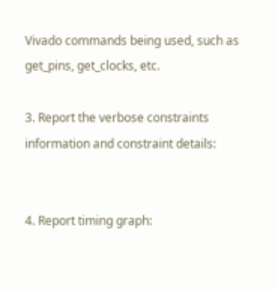Vivado commands being used, such as get_pins, get_clocks, etc.

3. Report the verbose constraints information and constraint details:


4. Report timing graph: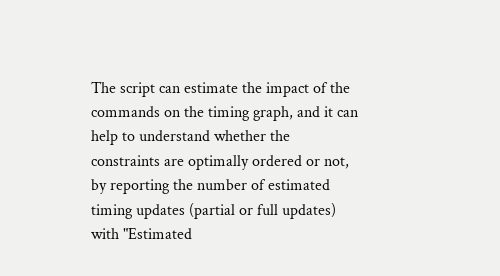The script can estimate the impact of the commands on the timing graph, and it can help to understand whether the constraints are optimally ordered or not, by reporting the number of estimated timing updates (partial or full updates) with "Estimated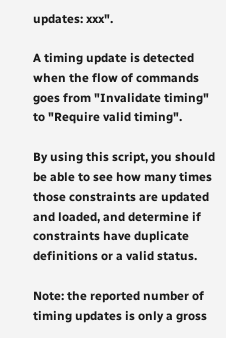updates: xxx".

A timing update is detected when the flow of commands goes from "Invalidate timing" to "Require valid timing".

By using this script, you should be able to see how many times those constraints are updated and loaded, and determine if constraints have duplicate definitions or a valid status.

Note: the reported number of timing updates is only a gross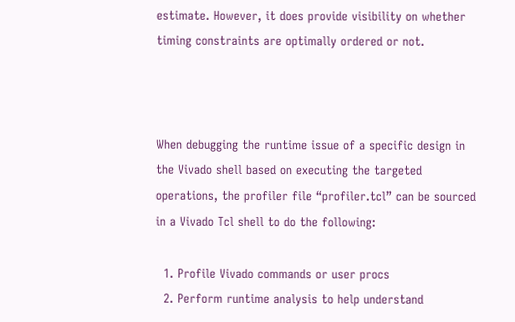estimate. However, it does provide visibility on whether timing constraints are optimally ordered or not.



When debugging the runtime issue of a specific design in the Vivado shell based on executing the targeted operations, the profiler file “profiler.tcl” can be sourced in a Vivado Tcl shell to do the following:

  1. Profile Vivado commands or user procs
  2. Perform runtime analysis to help understand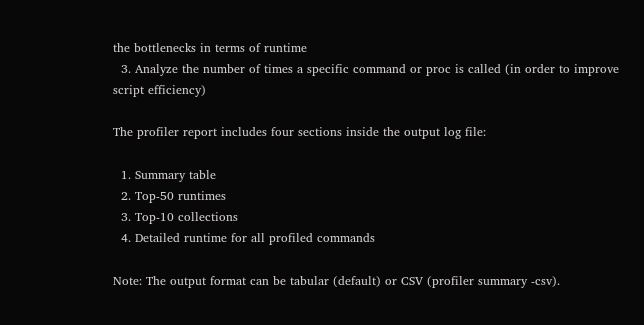the bottlenecks in terms of runtime
  3. Analyze the number of times a specific command or proc is called (in order to improve script efficiency)

The profiler report includes four sections inside the output log file:

  1. Summary table
  2. Top-50 runtimes
  3. Top-10 collections
  4. Detailed runtime for all profiled commands

Note: The output format can be tabular (default) or CSV (profiler summary -csv).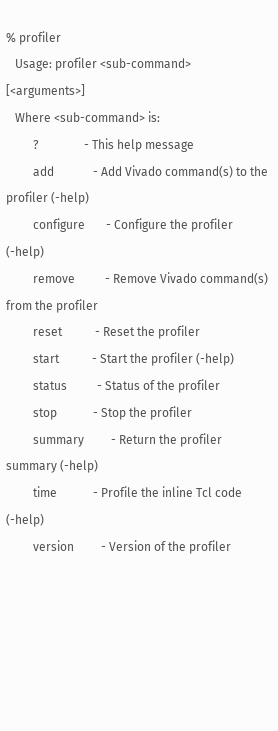% profiler
   Usage: profiler <sub-command> [<arguments>]
   Where <sub-command> is:
         ?               - This help message
         add             - Add Vivado command(s) to the profiler (-help)
         configure       - Configure the profiler (-help)
         remove          - Remove Vivado command(s) from the profiler
         reset           - Reset the profiler
         start           - Start the profiler (-help)
         status          - Status of the profiler
         stop            - Stop the profiler
         summary         - Return the profiler summary (-help)
         time            - Profile the inline Tcl code (-help)
         version         - Version of the profiler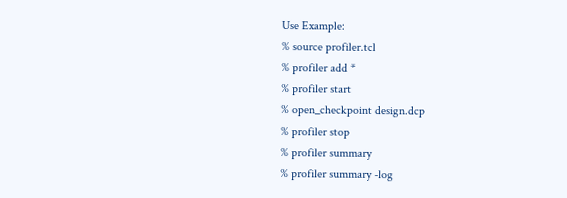Use Example:
% source profiler.tcl
% profiler add *
% profiler start
% open_checkpoint design.dcp
% profiler stop
% profiler summary
% profiler summary -log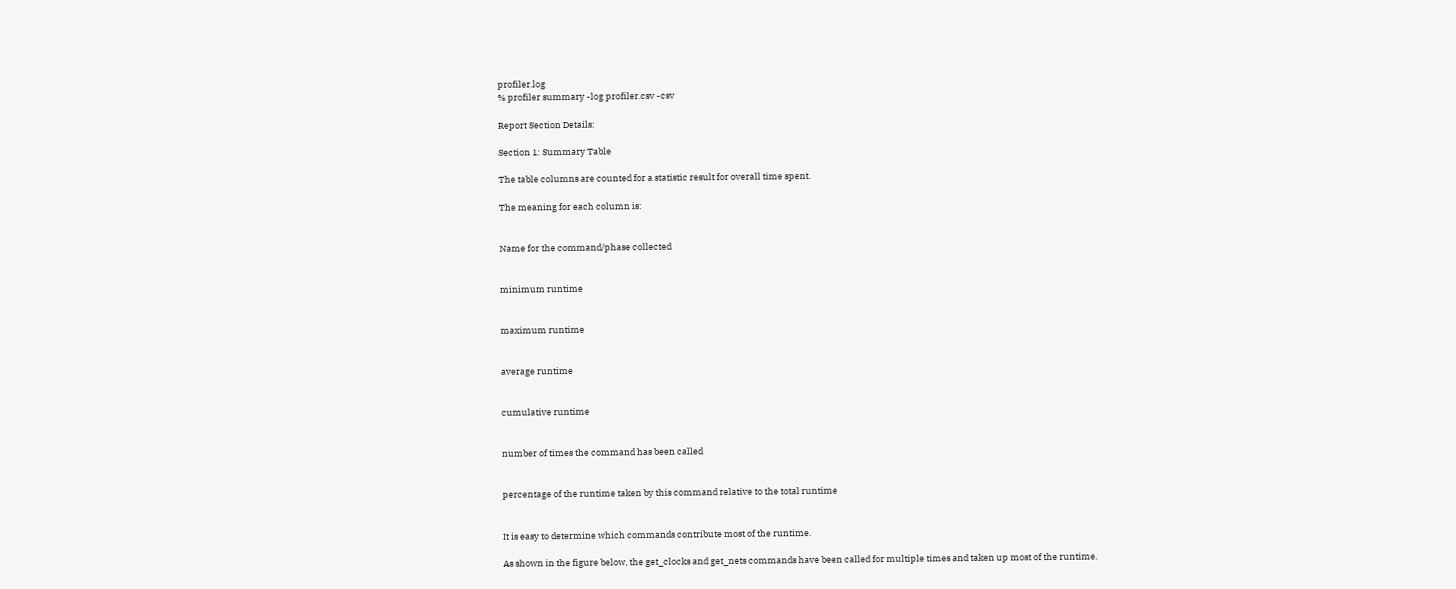profiler.log
% profiler summary -log profiler.csv -csv

Report Section Details:

Section 1: Summary Table

The table columns are counted for a statistic result for overall time spent.

The meaning for each column is:


Name for the command/phase collected


minimum runtime


maximum runtime


average runtime


cumulative runtime


number of times the command has been called


percentage of the runtime taken by this command relative to the total runtime


It is easy to determine which commands contribute most of the runtime.

As shown in the figure below, the get_clocks and get_nets commands have been called for multiple times and taken up most of the runtime.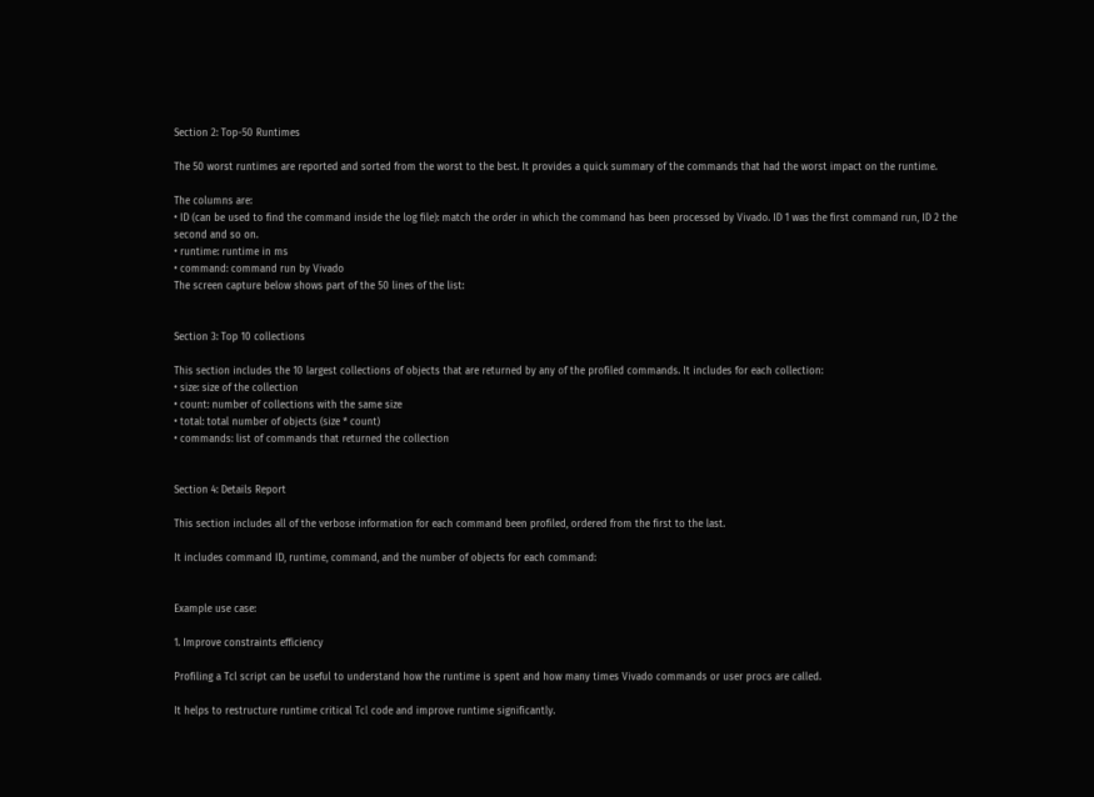Section 2: Top-50 Runtimes

The 50 worst runtimes are reported and sorted from the worst to the best. It provides a quick summary of the commands that had the worst impact on the runtime.

The columns are:
• ID (can be used to find the command inside the log file): match the order in which the command has been processed by Vivado. ID 1 was the first command run, ID 2 the second and so on.
• runtime: runtime in ms
• command: command run by Vivado
The screen capture below shows part of the 50 lines of the list:


Section 3: Top 10 collections

This section includes the 10 largest collections of objects that are returned by any of the profiled commands. It includes for each collection:
• size: size of the collection
• count: number of collections with the same size
• total: total number of objects (size * count)
• commands: list of commands that returned the collection


Section 4: Details Report

This section includes all of the verbose information for each command been profiled, ordered from the first to the last.

It includes command ID, runtime, command, and the number of objects for each command:


Example use case:

1. Improve constraints efficiency

Profiling a Tcl script can be useful to understand how the runtime is spent and how many times Vivado commands or user procs are called.

It helps to restructure runtime critical Tcl code and improve runtime significantly.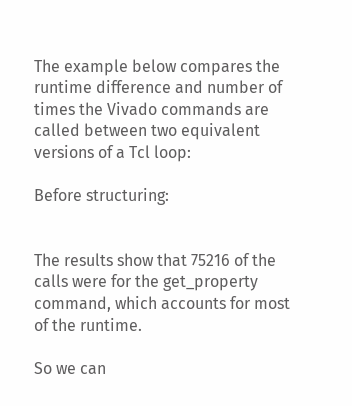The example below compares the runtime difference and number of times the Vivado commands are called between two equivalent versions of a Tcl loop:

Before structuring:


The results show that 75216 of the calls were for the get_property command, which accounts for most of the runtime.

So we can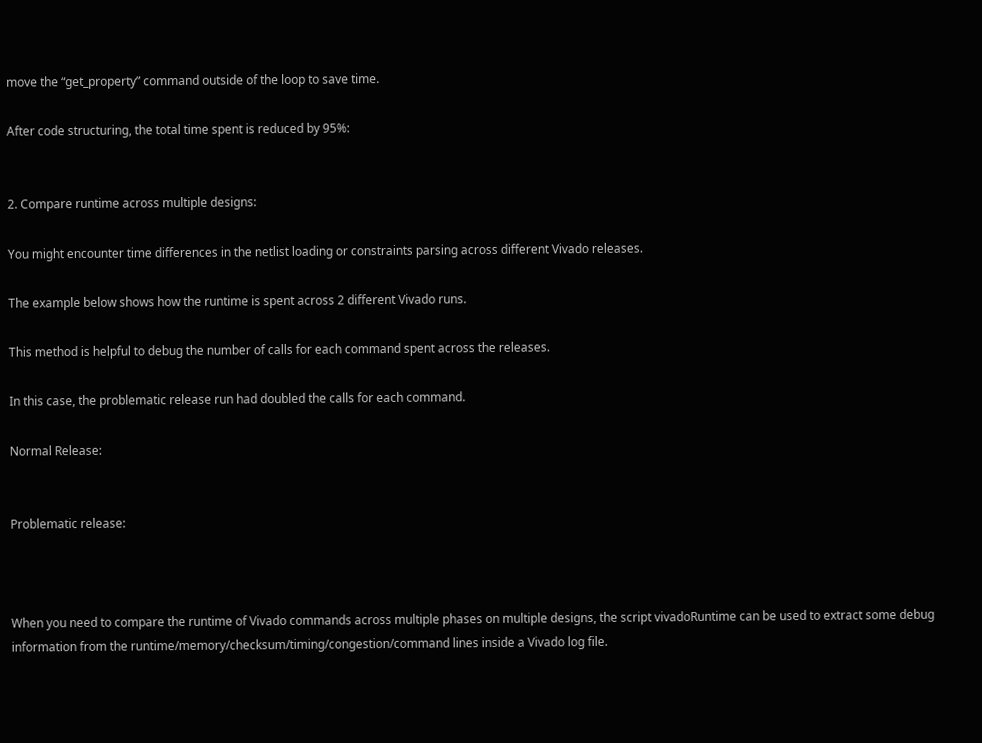move the “get_property” command outside of the loop to save time.

After code structuring, the total time spent is reduced by 95%:


2. Compare runtime across multiple designs:

You might encounter time differences in the netlist loading or constraints parsing across different Vivado releases.

The example below shows how the runtime is spent across 2 different Vivado runs.

This method is helpful to debug the number of calls for each command spent across the releases.

In this case, the problematic release run had doubled the calls for each command.

Normal Release:


Problematic release:



When you need to compare the runtime of Vivado commands across multiple phases on multiple designs, the script vivadoRuntime can be used to extract some debug information from the runtime/memory/checksum/timing/congestion/command lines inside a Vivado log file.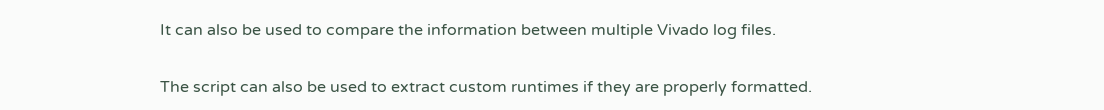It can also be used to compare the information between multiple Vivado log files.

The script can also be used to extract custom runtimes if they are properly formatted.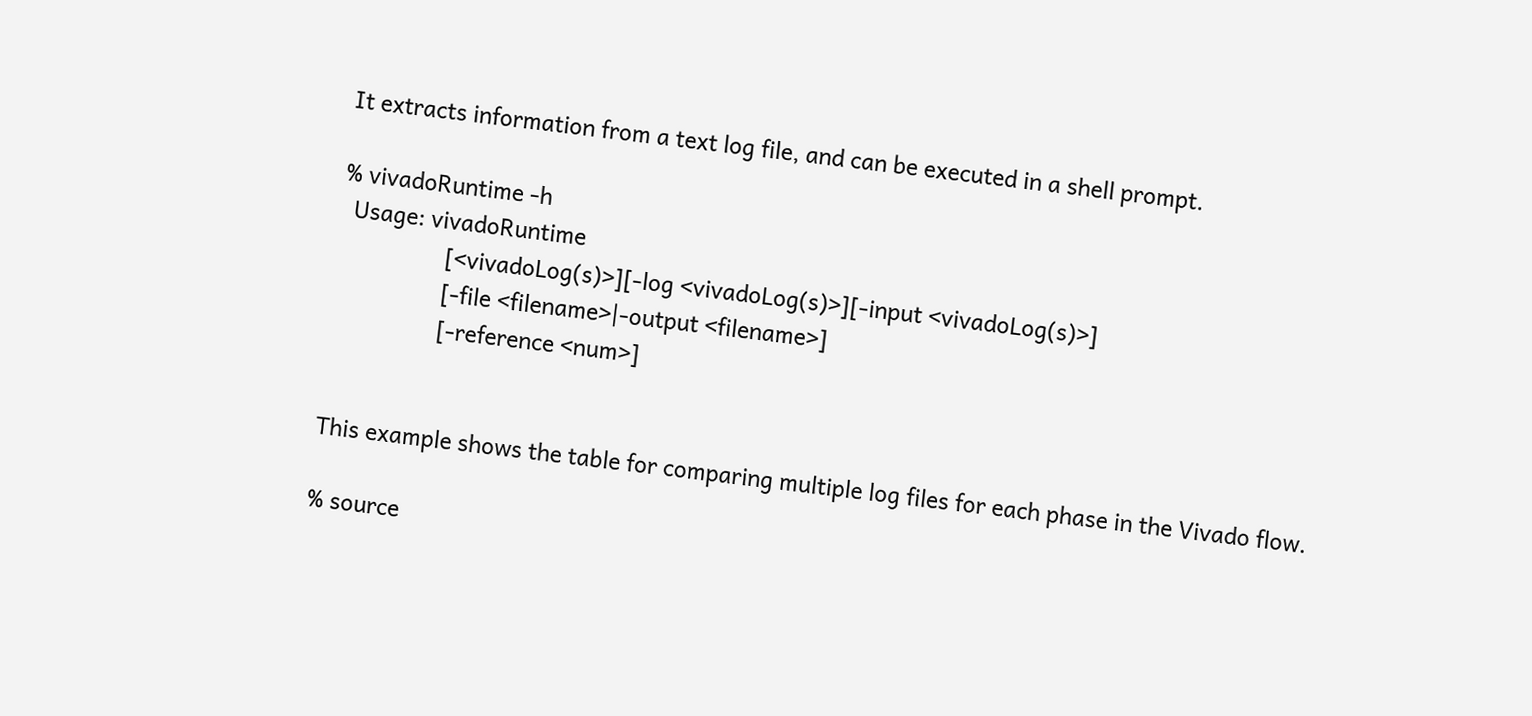It extracts information from a text log file, and can be executed in a shell prompt.

% vivadoRuntime -h
  Usage: vivadoRuntime
                  [<vivadoLog(s)>][-log <vivadoLog(s)>][-input <vivadoLog(s)>]
                  [-file <filename>|-output <filename>]
                  [-reference <num>]


This example shows the table for comparing multiple log files for each phase in the Vivado flow.

% source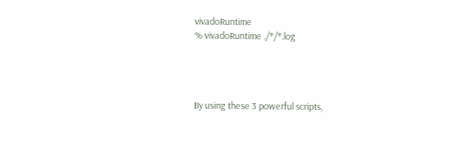vivadoRuntime
% vivadoRuntime ./*/*.log




By using these 3 powerful scripts,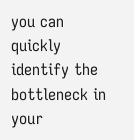you can quickly identify the bottleneck in your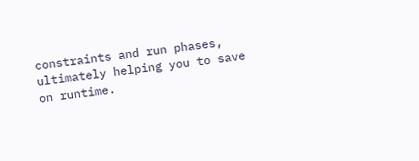constraints and run phases, ultimately helping you to save on runtime.